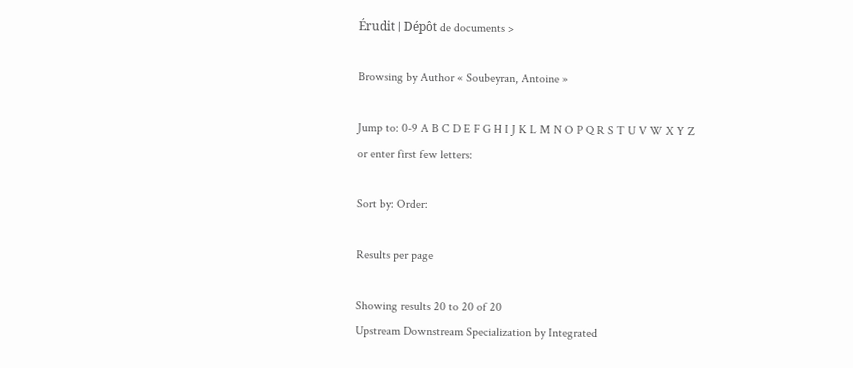Érudit | Dépôt de documents >

Browsing by Author « Soubeyran, Antoine »

Jump to: 0-9 A B C D E F G H I J K L M N O P Q R S T U V W X Y Z
or enter first few letters:

Sort by: Order:

Results per page

Showing results 20 to 20 of 20
Upstream Downstream Specialization by Integrated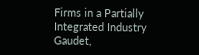Firms in a Partially Integrated Industry
Gaudet,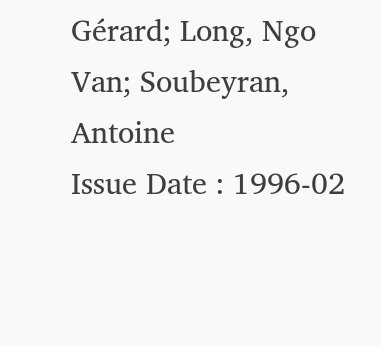Gérard; Long, Ngo Van; Soubeyran, Antoine
Issue Date : 1996-02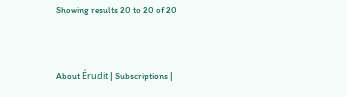Showing results 20 to 20 of 20


About Érudit | Subscriptions |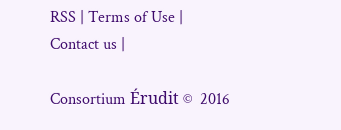RSS | Terms of Use | Contact us |

Consortium Érudit ©  2016